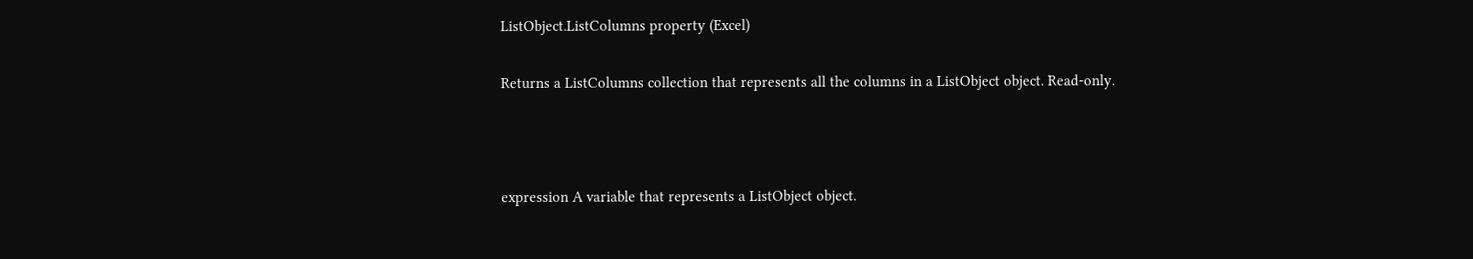ListObject.ListColumns property (Excel)

Returns a ListColumns collection that represents all the columns in a ListObject object. Read-only.



expression A variable that represents a ListObject object.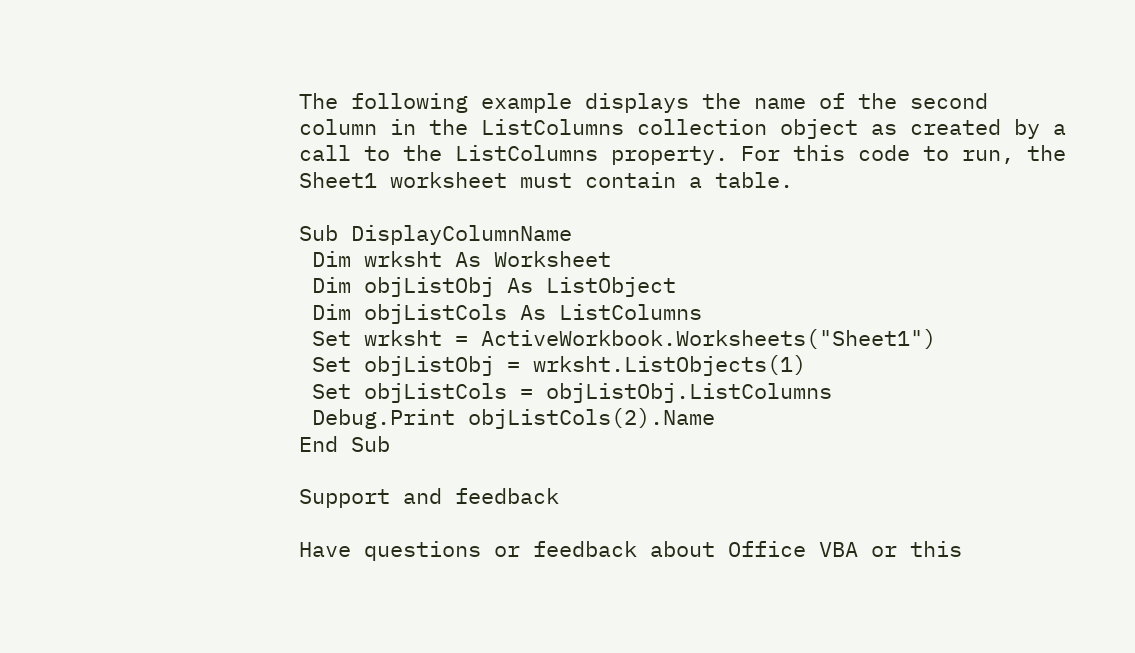The following example displays the name of the second column in the ListColumns collection object as created by a call to the ListColumns property. For this code to run, the Sheet1 worksheet must contain a table.

Sub DisplayColumnName
 Dim wrksht As Worksheet
 Dim objListObj As ListObject
 Dim objListCols As ListColumns
 Set wrksht = ActiveWorkbook.Worksheets("Sheet1")
 Set objListObj = wrksht.ListObjects(1)
 Set objListCols = objListObj.ListColumns
 Debug.Print objListCols(2).Name
End Sub

Support and feedback

Have questions or feedback about Office VBA or this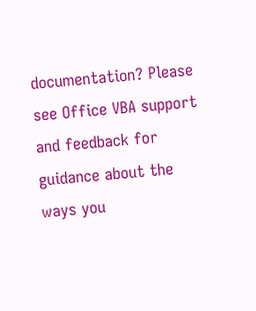documentation? Please see Office VBA support and feedback for guidance about the ways you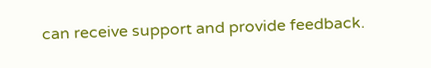can receive support and provide feedback.